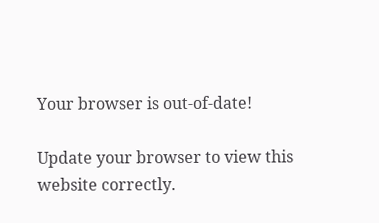Your browser is out-of-date!

Update your browser to view this website correctly.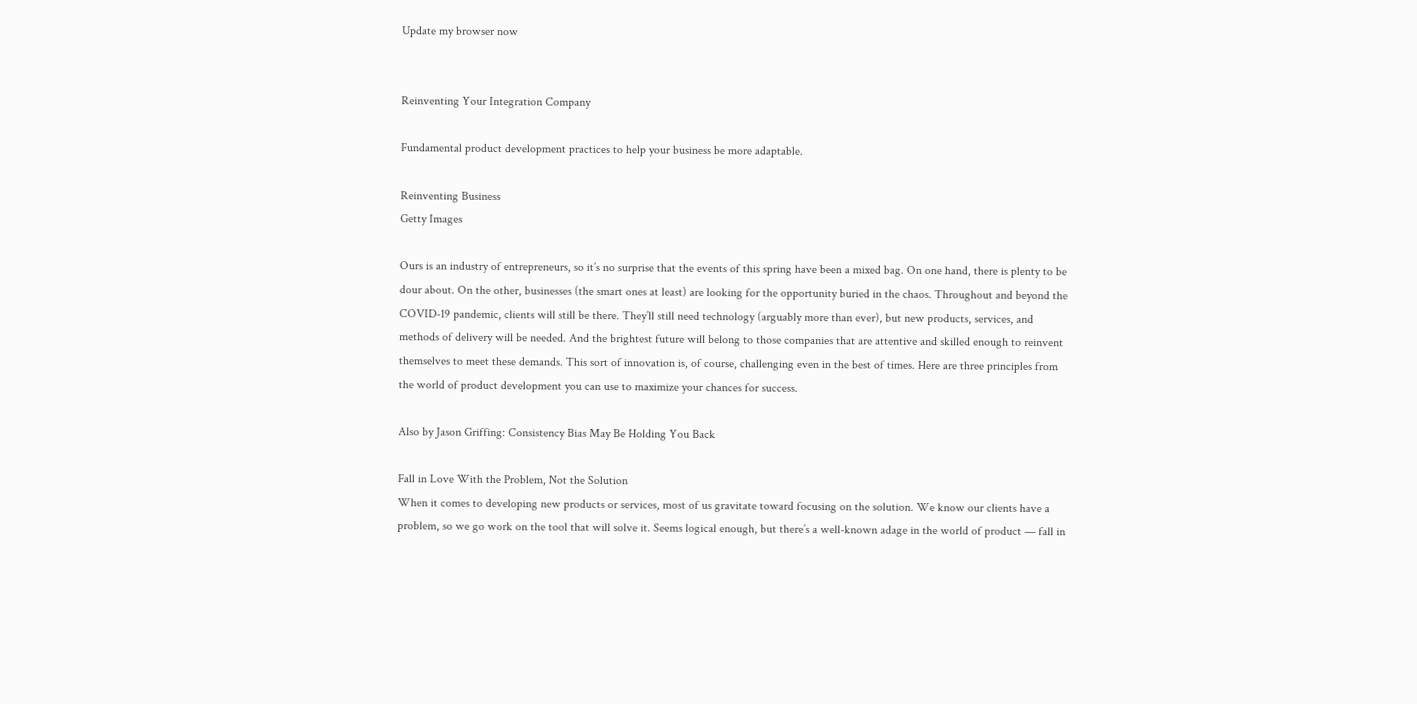Update my browser now


Reinventing Your Integration Company

Fundamental product development practices to help your business be more adaptable.

Reinventing Business
Getty Images

Ours is an industry of entrepreneurs, so it’s no surprise that the events of this spring have been a mixed bag. On one hand, there is plenty to be dour about. On the other, businesses (the smart ones at least) are looking for the opportunity buried in the chaos. Throughout and beyond the COVID-19 pandemic, clients will still be there. They’ll still need technology (arguably more than ever), but new products, services, and methods of delivery will be needed. And the brightest future will belong to those companies that are attentive and skilled enough to reinvent themselves to meet these demands. This sort of innovation is, of course, challenging even in the best of times. Here are three principles from the world of product development you can use to maximize your chances for success.

Also by Jason Griffing: Consistency Bias May Be Holding You Back

Fall in Love With the Problem, Not the Solution
When it comes to developing new products or services, most of us gravitate toward focusing on the solution. We know our clients have a problem, so we go work on the tool that will solve it. Seems logical enough, but there’s a well-known adage in the world of product — fall in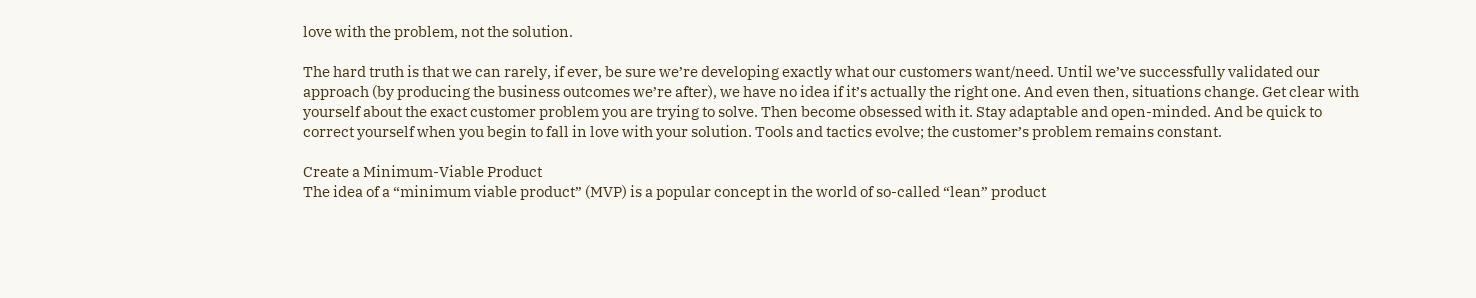love with the problem, not the solution.

The hard truth is that we can rarely, if ever, be sure we’re developing exactly what our customers want/need. Until we’ve successfully validated our approach (by producing the business outcomes we’re after), we have no idea if it’s actually the right one. And even then, situations change. Get clear with yourself about the exact customer problem you are trying to solve. Then become obsessed with it. Stay adaptable and open-minded. And be quick to correct yourself when you begin to fall in love with your solution. Tools and tactics evolve; the customer’s problem remains constant.

Create a Minimum-Viable Product
The idea of a “minimum viable product” (MVP) is a popular concept in the world of so-called “lean” product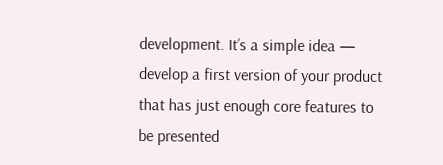development. It’s a simple idea — develop a first version of your product that has just enough core features to be presented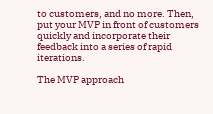to customers, and no more. Then, put your MVP in front of customers quickly and incorporate their feedback into a series of rapid iterations.

The MVP approach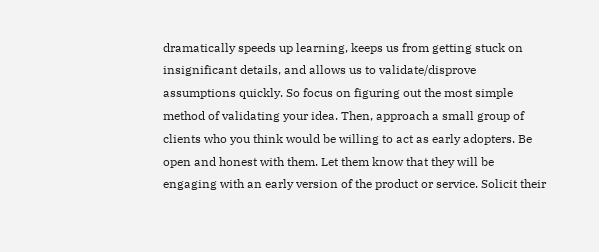dramatically speeds up learning, keeps us from getting stuck on insignificant details, and allows us to validate/disprove assumptions quickly. So focus on figuring out the most simple method of validating your idea. Then, approach a small group of clients who you think would be willing to act as early adopters. Be open and honest with them. Let them know that they will be engaging with an early version of the product or service. Solicit their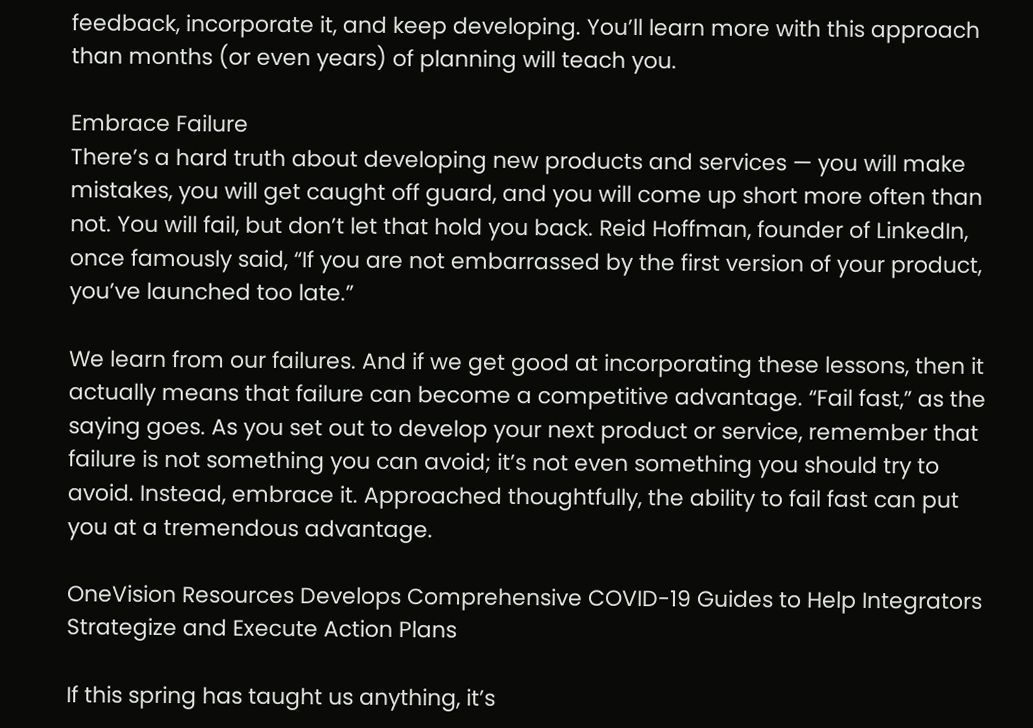feedback, incorporate it, and keep developing. You’ll learn more with this approach than months (or even years) of planning will teach you.

Embrace Failure
There’s a hard truth about developing new products and services — you will make mistakes, you will get caught off guard, and you will come up short more often than not. You will fail, but don’t let that hold you back. Reid Hoffman, founder of LinkedIn, once famously said, “If you are not embarrassed by the first version of your product, you’ve launched too late.”

We learn from our failures. And if we get good at incorporating these lessons, then it actually means that failure can become a competitive advantage. “Fail fast,” as the saying goes. As you set out to develop your next product or service, remember that failure is not something you can avoid; it’s not even something you should try to avoid. Instead, embrace it. Approached thoughtfully, the ability to fail fast can put you at a tremendous advantage.

OneVision Resources Develops Comprehensive COVID-19 Guides to Help Integrators Strategize and Execute Action Plans

If this spring has taught us anything, it’s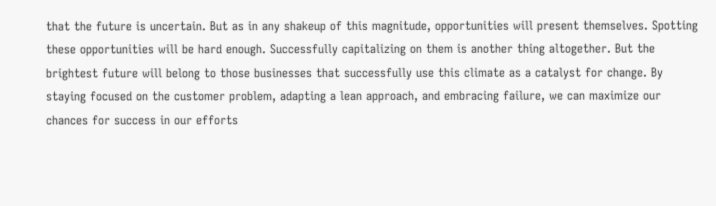that the future is uncertain. But as in any shakeup of this magnitude, opportunities will present themselves. Spotting these opportunities will be hard enough. Successfully capitalizing on them is another thing altogether. But the brightest future will belong to those businesses that successfully use this climate as a catalyst for change. By staying focused on the customer problem, adapting a lean approach, and embracing failure, we can maximize our chances for success in our efforts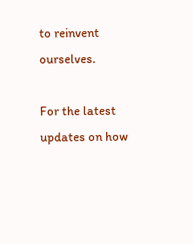to reinvent ourselves.

For the latest updates on how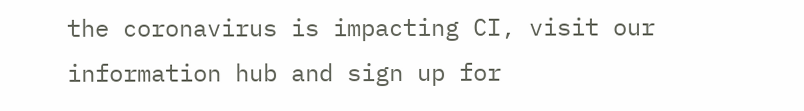the coronavirus is impacting CI, visit our information hub and sign up for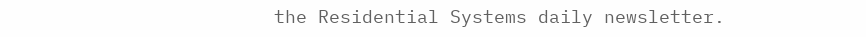the Residential Systems daily newsletter.